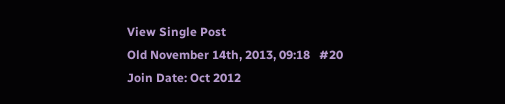View Single Post
Old November 14th, 2013, 09:18   #20
Join Date: Oct 2012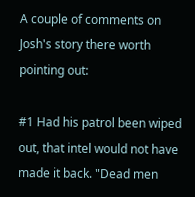A couple of comments on Josh's story there worth pointing out:

#1 Had his patrol been wiped out, that intel would not have made it back. "Dead men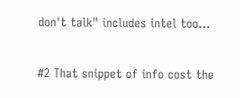don't talk" includes intel too...

#2 That snippet of info cost the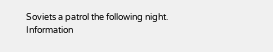Soviets a patrol the following night. Information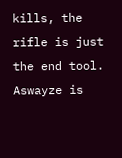kills, the rifle is just the end tool.
Aswayze is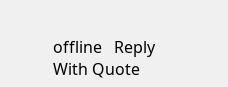offline   Reply With Quote